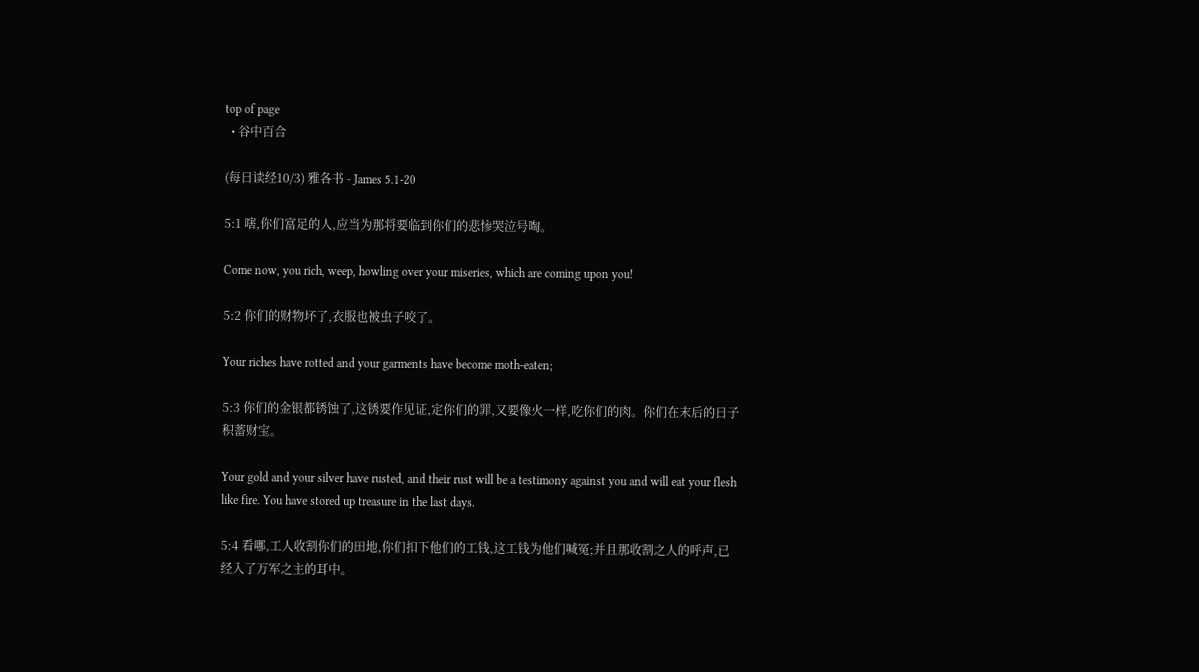top of page
  • 谷中百合

(每日读经10/3) 雅各书 - James 5.1-20

5:1 嗐,你们富足的人,应当为那将要临到你们的悲惨哭泣号啕。

Come now, you rich, weep, howling over your miseries, which are coming upon you!

5:2 你们的财物坏了,衣服也被虫子咬了。

Your riches have rotted and your garments have become moth-eaten;

5:3 你们的金银都锈蚀了,这锈要作见证,定你们的罪,又要像火一样,吃你们的肉。你们在末后的日子积蓄财宝。

Your gold and your silver have rusted, and their rust will be a testimony against you and will eat your flesh like fire. You have stored up treasure in the last days.

5:4 看哪,工人收割你们的田地,你们扣下他们的工钱,这工钱为他们喊冤;并且那收割之人的呼声,已经入了万军之主的耳中。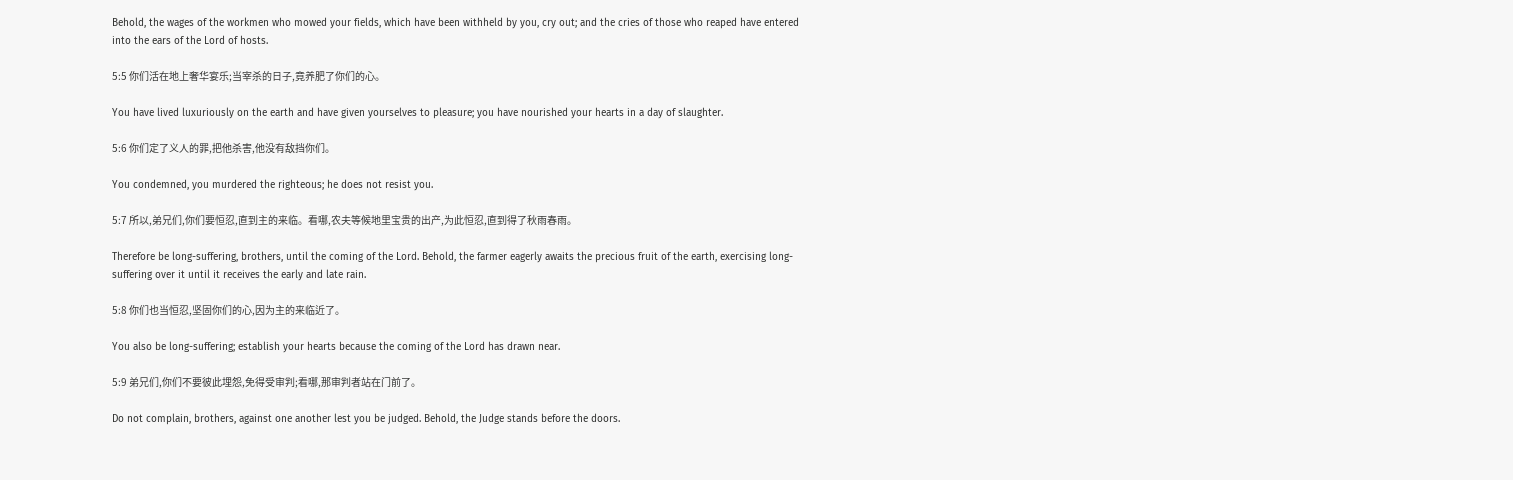Behold, the wages of the workmen who mowed your fields, which have been withheld by you, cry out; and the cries of those who reaped have entered into the ears of the Lord of hosts.

5:5 你们活在地上奢华宴乐;当宰杀的日子,竟养肥了你们的心。

You have lived luxuriously on the earth and have given yourselves to pleasure; you have nourished your hearts in a day of slaughter.

5:6 你们定了义人的罪,把他杀害,他没有敌挡你们。

You condemned, you murdered the righteous; he does not resist you.

5:7 所以,弟兄们,你们要恒忍,直到主的来临。看哪,农夫等候地里宝贵的出产,为此恒忍,直到得了秋雨春雨。

Therefore be long-suffering, brothers, until the coming of the Lord. Behold, the farmer eagerly awaits the precious fruit of the earth, exercising long-suffering over it until it receives the early and late rain.

5:8 你们也当恒忍,坚固你们的心,因为主的来临近了。

You also be long-suffering; establish your hearts because the coming of the Lord has drawn near.

5:9 弟兄们,你们不要彼此埋怨,免得受审判;看哪,那审判者站在门前了。

Do not complain, brothers, against one another lest you be judged. Behold, the Judge stands before the doors.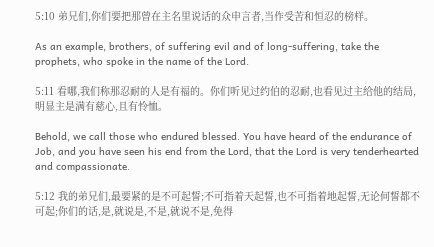5:10 弟兄们,你们要把那曾在主名里说话的众申言者,当作受苦和恒忍的榜样。

As an example, brothers, of suffering evil and of long-suffering, take the prophets, who spoke in the name of the Lord.

5:11 看哪,我们称那忍耐的人是有福的。你们听见过约伯的忍耐,也看见过主给他的结局,明显主是满有慈心,且有怜恤。

Behold, we call those who endured blessed. You have heard of the endurance of Job, and you have seen his end from the Lord, that the Lord is very tenderhearted and compassionate.

5:12 我的弟兄们,最要紧的是不可起誓;不可指着天起誓,也不可指着地起誓,无论何誓都不可起;你们的话,是,就说是,不是,就说不是,免得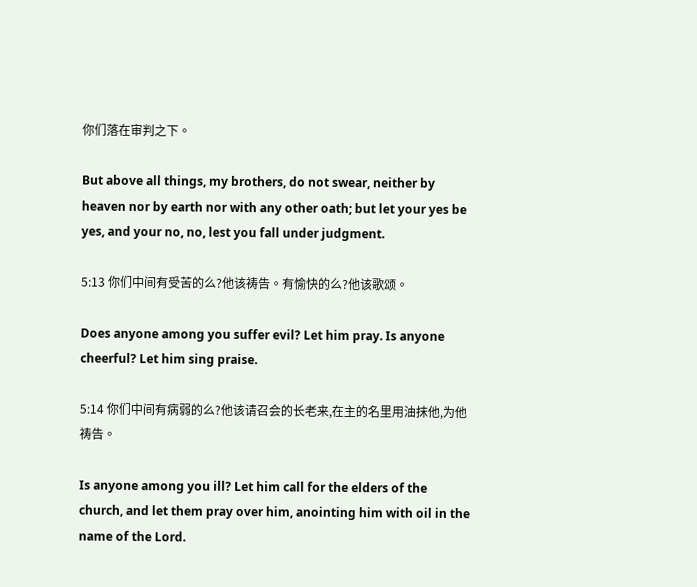你们落在审判之下。

But above all things, my brothers, do not swear, neither by heaven nor by earth nor with any other oath; but let your yes be yes, and your no, no, lest you fall under judgment.

5:13 你们中间有受苦的么?他该祷告。有愉快的么?他该歌颂。

Does anyone among you suffer evil? Let him pray. Is anyone cheerful? Let him sing praise.

5:14 你们中间有病弱的么?他该请召会的长老来,在主的名里用油抹他,为他祷告。

Is anyone among you ill? Let him call for the elders of the church, and let them pray over him, anointing him with oil in the name of the Lord.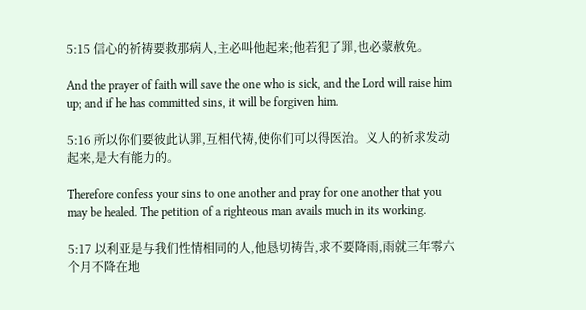5:15 信心的祈祷要救那病人,主必叫他起来;他若犯了罪,也必蒙赦免。

And the prayer of faith will save the one who is sick, and the Lord will raise him up; and if he has committed sins, it will be forgiven him.

5:16 所以你们要彼此认罪,互相代祷,使你们可以得医治。义人的祈求发动起来,是大有能力的。

Therefore confess your sins to one another and pray for one another that you may be healed. The petition of a righteous man avails much in its working.

5:17 以利亚是与我们性情相同的人,他恳切祷告,求不要降雨,雨就三年零六个月不降在地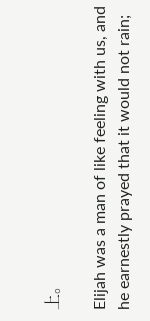上。

Elijah was a man of like feeling with us, and he earnestly prayed that it would not rain;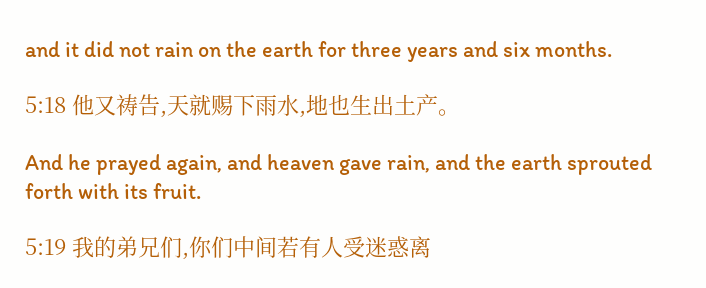and it did not rain on the earth for three years and six months.

5:18 他又祷告,天就赐下雨水,地也生出土产。

And he prayed again, and heaven gave rain, and the earth sprouted forth with its fruit.

5:19 我的弟兄们,你们中间若有人受迷惑离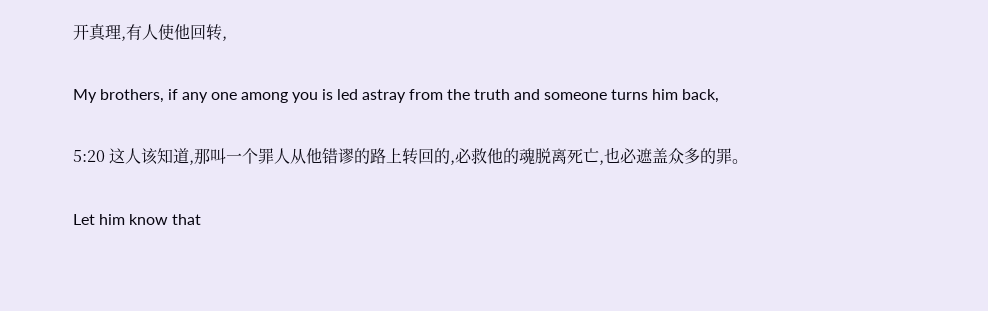开真理,有人使他回转,

My brothers, if any one among you is led astray from the truth and someone turns him back,

5:20 这人该知道,那叫一个罪人从他错谬的路上转回的,必救他的魂脱离死亡,也必遮盖众多的罪。

Let him know that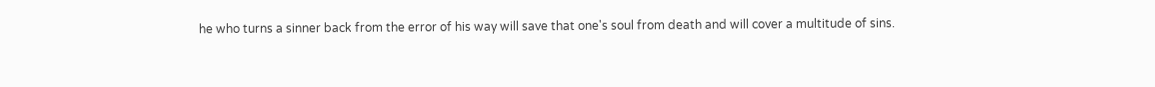he who turns a sinner back from the error of his way will save that one's soul from death and will cover a multitude of sins.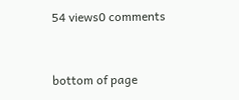54 views0 comments


bottom of page